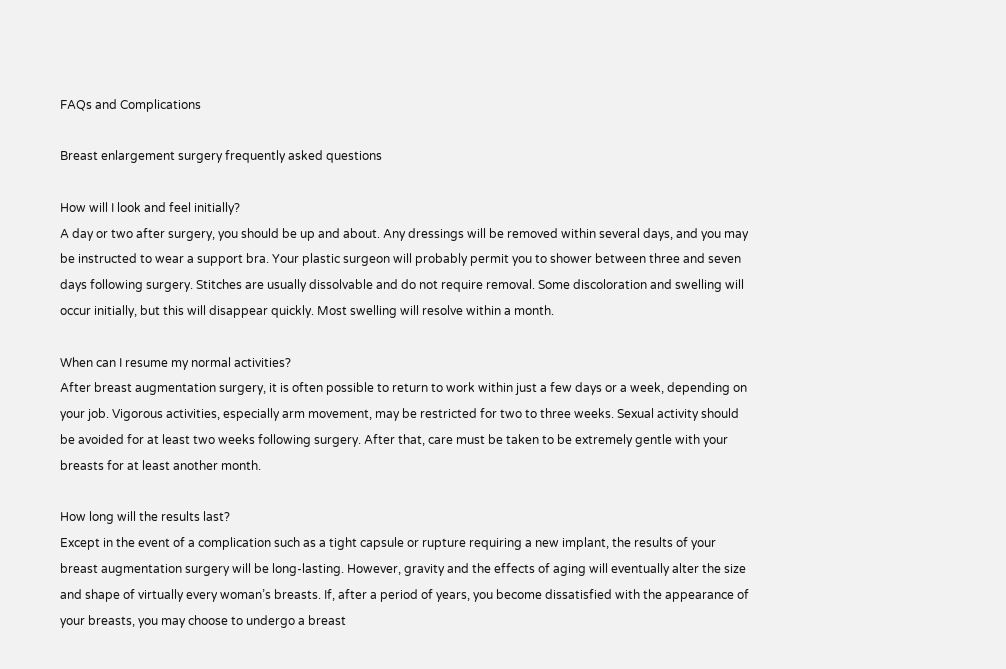FAQs and Complications

Breast enlargement surgery frequently asked questions

How will I look and feel initially?
A day or two after surgery, you should be up and about. Any dressings will be removed within several days, and you may be instructed to wear a support bra. Your plastic surgeon will probably permit you to shower between three and seven days following surgery. Stitches are usually dissolvable and do not require removal. Some discoloration and swelling will occur initially, but this will disappear quickly. Most swelling will resolve within a month.

When can I resume my normal activities?
After breast augmentation surgery, it is often possible to return to work within just a few days or a week, depending on your job. Vigorous activities, especially arm movement, may be restricted for two to three weeks. Sexual activity should be avoided for at least two weeks following surgery. After that, care must be taken to be extremely gentle with your breasts for at least another month.

How long will the results last?
Except in the event of a complication such as a tight capsule or rupture requiring a new implant, the results of your breast augmentation surgery will be long-lasting. However, gravity and the effects of aging will eventually alter the size and shape of virtually every woman’s breasts. If, after a period of years, you become dissatisfied with the appearance of your breasts, you may choose to undergo a breast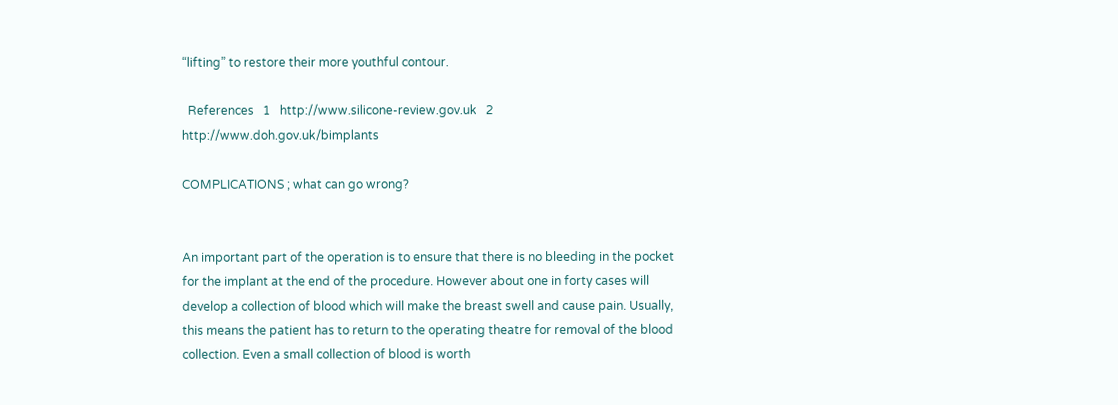“lifting” to restore their more youthful contour.

  References   1   http://www.silicone-review.gov.uk   2    http://www.doh.gov.uk/bimplants

COMPLICATIONS ; what can go wrong?


An important part of the operation is to ensure that there is no bleeding in the pocket for the implant at the end of the procedure. However about one in forty cases will develop a collection of blood which will make the breast swell and cause pain. Usually, this means the patient has to return to the operating theatre for removal of the blood collection. Even a small collection of blood is worth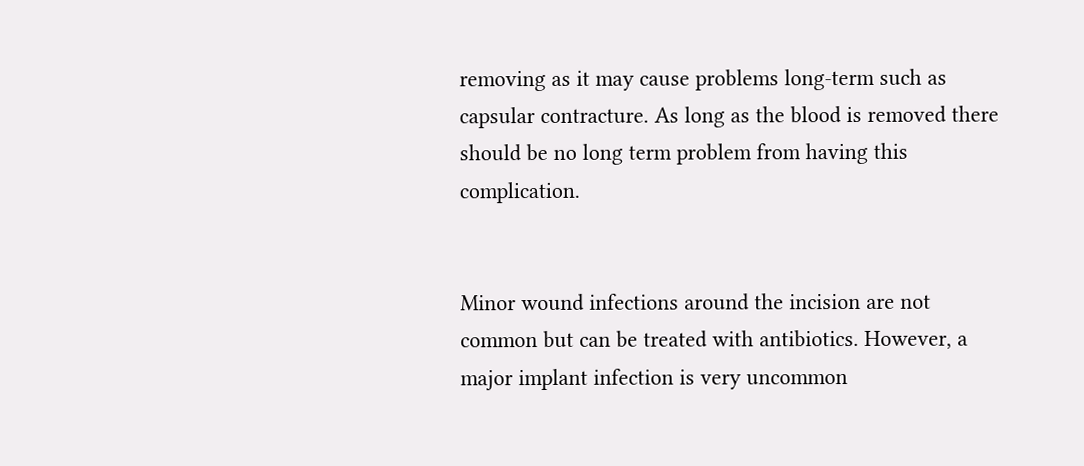removing as it may cause problems long-term such as capsular contracture. As long as the blood is removed there should be no long term problem from having this complication.


Minor wound infections around the incision are not common but can be treated with antibiotics. However, a major implant infection is very uncommon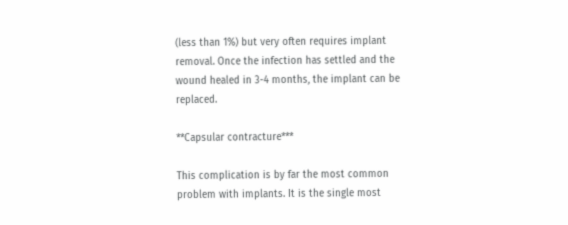(less than 1%) but very often requires implant removal. Once the infection has settled and the wound healed in 3-4 months, the implant can be replaced.

**Capsular contracture***

This complication is by far the most common problem with implants. It is the single most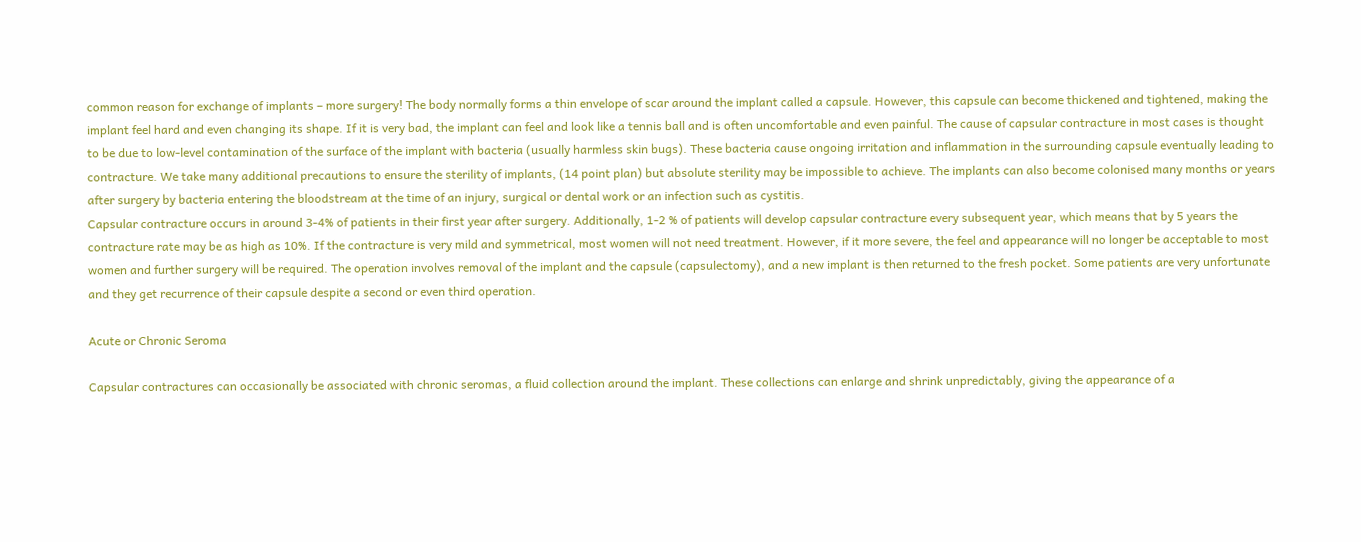common reason for exchange of implants – more surgery! The body normally forms a thin envelope of scar around the implant called a capsule. However, this capsule can become thickened and tightened, making the implant feel hard and even changing its shape. If it is very bad, the implant can feel and look like a tennis ball and is often uncomfortable and even painful. The cause of capsular contracture in most cases is thought to be due to low-level contamination of the surface of the implant with bacteria (usually harmless skin bugs). These bacteria cause ongoing irritation and inflammation in the surrounding capsule eventually leading to contracture. We take many additional precautions to ensure the sterility of implants, (14 point plan) but absolute sterility may be impossible to achieve. The implants can also become colonised many months or years after surgery by bacteria entering the bloodstream at the time of an injury, surgical or dental work or an infection such as cystitis.
Capsular contracture occurs in around 3-4% of patients in their first year after surgery. Additionally, 1-2 % of patients will develop capsular contracture every subsequent year, which means that by 5 years the contracture rate may be as high as 10%. If the contracture is very mild and symmetrical, most women will not need treatment. However, if it more severe, the feel and appearance will no longer be acceptable to most women and further surgery will be required. The operation involves removal of the implant and the capsule (capsulectomy), and a new implant is then returned to the fresh pocket. Some patients are very unfortunate and they get recurrence of their capsule despite a second or even third operation.

Acute or Chronic Seroma

Capsular contractures can occasionally be associated with chronic seromas, a fluid collection around the implant. These collections can enlarge and shrink unpredictably, giving the appearance of a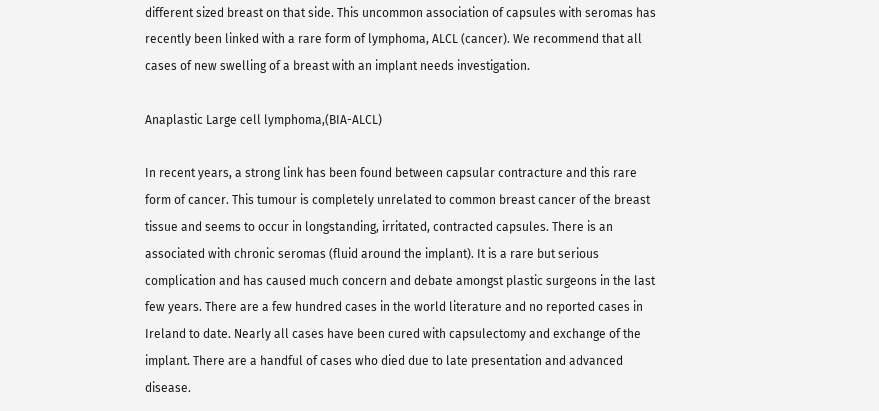different sized breast on that side. This uncommon association of capsules with seromas has recently been linked with a rare form of lymphoma, ALCL (cancer). We recommend that all cases of new swelling of a breast with an implant needs investigation.

Anaplastic Large cell lymphoma,(BIA-ALCL)

In recent years, a strong link has been found between capsular contracture and this rare form of cancer. This tumour is completely unrelated to common breast cancer of the breast tissue and seems to occur in longstanding, irritated, contracted capsules. There is an associated with chronic seromas (fluid around the implant). It is a rare but serious complication and has caused much concern and debate amongst plastic surgeons in the last few years. There are a few hundred cases in the world literature and no reported cases in Ireland to date. Nearly all cases have been cured with capsulectomy and exchange of the implant. There are a handful of cases who died due to late presentation and advanced disease.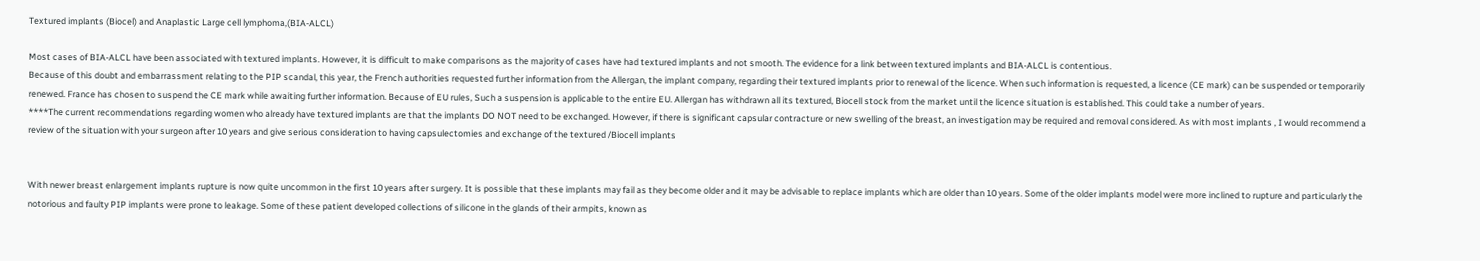Textured implants (Biocel) and Anaplastic Large cell lymphoma,(BIA-ALCL)

Most cases of BIA-ALCL have been associated with textured implants. However, it is difficult to make comparisons as the majority of cases have had textured implants and not smooth. The evidence for a link between textured implants and BIA-ALCL is contentious.
Because of this doubt and embarrassment relating to the PIP scandal, this year, the French authorities requested further information from the Allergan, the implant company, regarding their textured implants prior to renewal of the licence. When such information is requested, a licence (CE mark) can be suspended or temporarily renewed. France has chosen to suspend the CE mark while awaiting further information. Because of EU rules, Such a suspension is applicable to the entire EU. Allergan has withdrawn all its textured, Biocell stock from the market until the licence situation is established. This could take a number of years.
****The current recommendations regarding women who already have textured implants are that the implants DO NOT need to be exchanged. However, if there is significant capsular contracture or new swelling of the breast, an investigation may be required and removal considered. As with most implants , I would recommend a review of the situation with your surgeon after 10 years and give serious consideration to having capsulectomies and exchange of the textured /Biocell implants


With newer breast enlargement implants rupture is now quite uncommon in the first 10 years after surgery. It is possible that these implants may fail as they become older and it may be advisable to replace implants which are older than 10 years. Some of the older implants model were more inclined to rupture and particularly the notorious and faulty PIP implants were prone to leakage. Some of these patient developed collections of silicone in the glands of their armpits, known as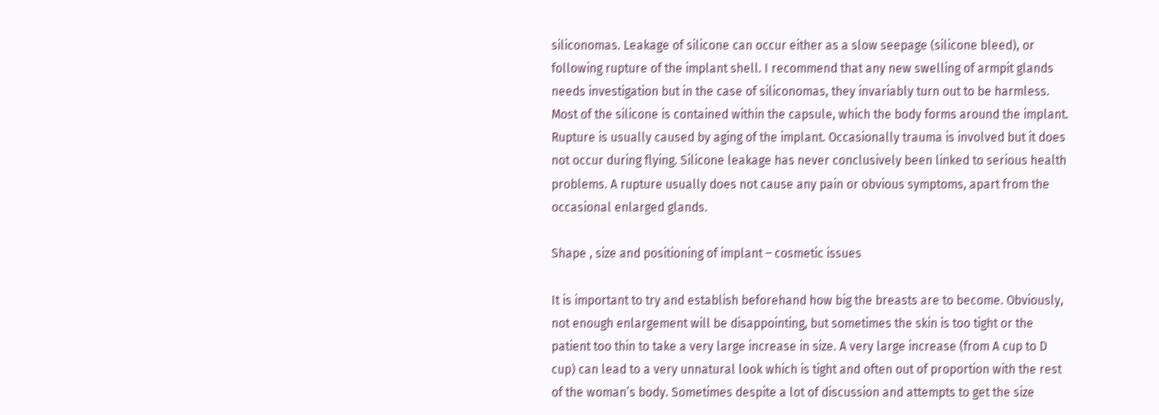siliconomas. Leakage of silicone can occur either as a slow seepage (silicone bleed), or following rupture of the implant shell. I recommend that any new swelling of armpit glands needs investigation but in the case of siliconomas, they invariably turn out to be harmless. Most of the silicone is contained within the capsule, which the body forms around the implant. Rupture is usually caused by aging of the implant. Occasionally trauma is involved but it does not occur during flying. Silicone leakage has never conclusively been linked to serious health problems. A rupture usually does not cause any pain or obvious symptoms, apart from the occasional enlarged glands.

Shape , size and positioning of implant – cosmetic issues

It is important to try and establish beforehand how big the breasts are to become. Obviously, not enough enlargement will be disappointing, but sometimes the skin is too tight or the patient too thin to take a very large increase in size. A very large increase (from A cup to D cup) can lead to a very unnatural look which is tight and often out of proportion with the rest of the woman’s body. Sometimes despite a lot of discussion and attempts to get the size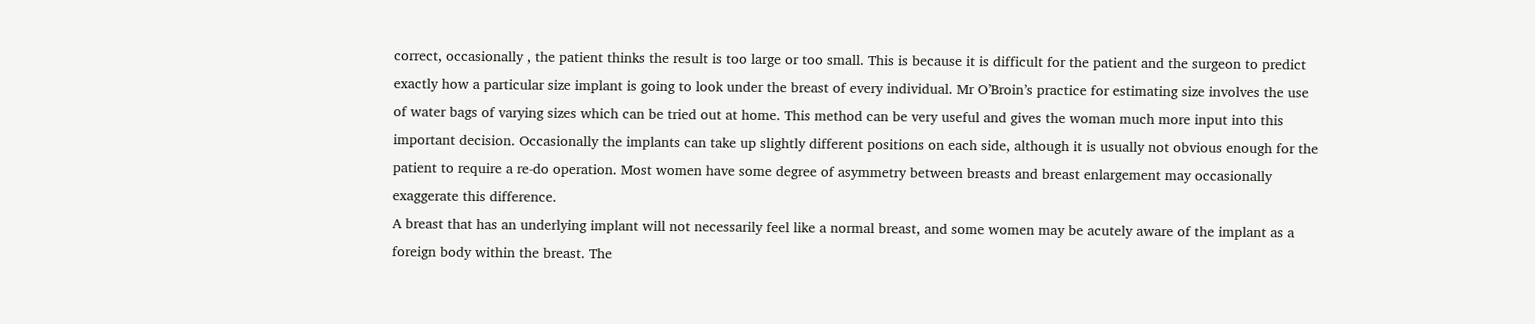correct, occasionally , the patient thinks the result is too large or too small. This is because it is difficult for the patient and the surgeon to predict exactly how a particular size implant is going to look under the breast of every individual. Mr O’Broin’s practice for estimating size involves the use of water bags of varying sizes which can be tried out at home. This method can be very useful and gives the woman much more input into this important decision. Occasionally the implants can take up slightly different positions on each side, although it is usually not obvious enough for the patient to require a re-do operation. Most women have some degree of asymmetry between breasts and breast enlargement may occasionally exaggerate this difference.
A breast that has an underlying implant will not necessarily feel like a normal breast, and some women may be acutely aware of the implant as a foreign body within the breast. The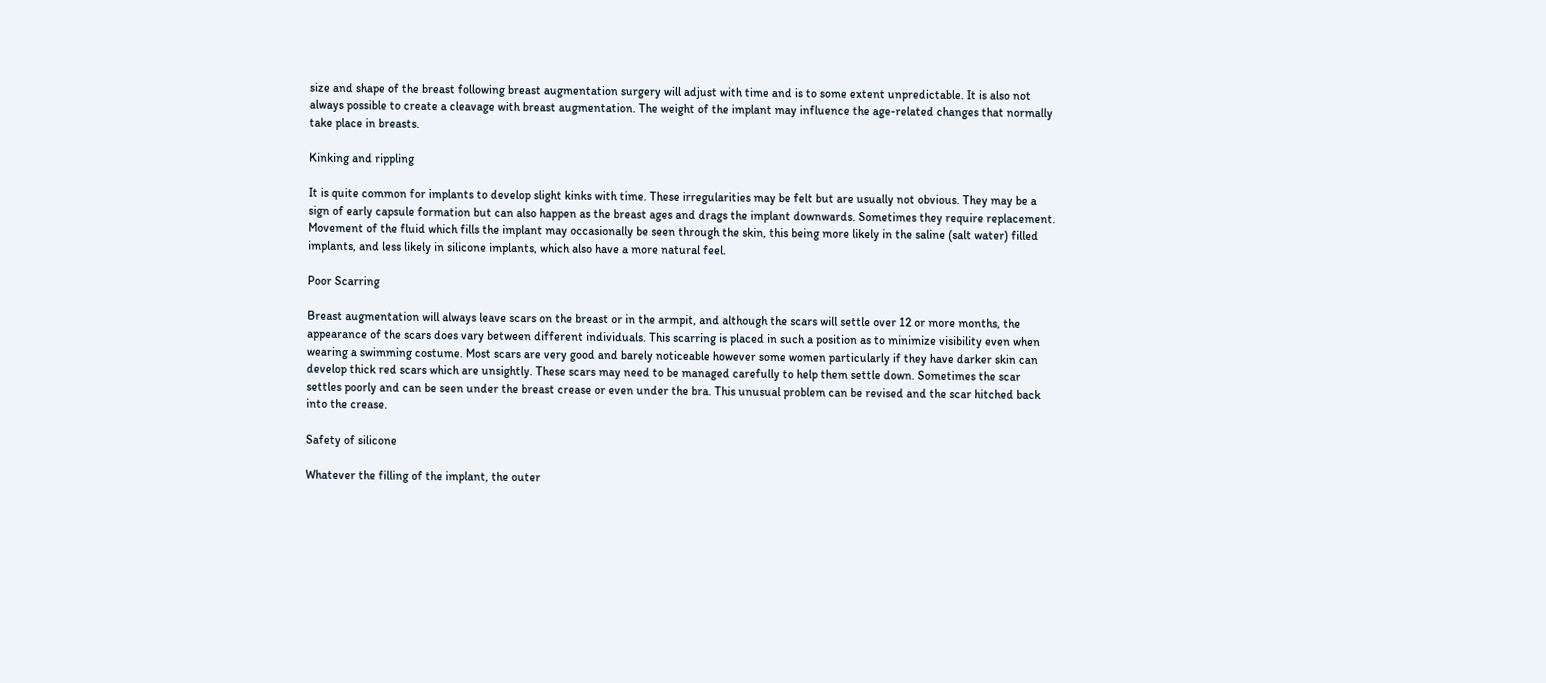size and shape of the breast following breast augmentation surgery will adjust with time and is to some extent unpredictable. It is also not always possible to create a cleavage with breast augmentation. The weight of the implant may influence the age-related changes that normally take place in breasts.

Kinking and rippling

It is quite common for implants to develop slight kinks with time. These irregularities may be felt but are usually not obvious. They may be a sign of early capsule formation but can also happen as the breast ages and drags the implant downwards. Sometimes they require replacement. Movement of the fluid which fills the implant may occasionally be seen through the skin, this being more likely in the saline (salt water) filled implants, and less likely in silicone implants, which also have a more natural feel.

Poor Scarring

Breast augmentation will always leave scars on the breast or in the armpit, and although the scars will settle over 12 or more months, the appearance of the scars does vary between different individuals. This scarring is placed in such a position as to minimize visibility even when wearing a swimming costume. Most scars are very good and barely noticeable however some women particularly if they have darker skin can develop thick red scars which are unsightly. These scars may need to be managed carefully to help them settle down. Sometimes the scar settles poorly and can be seen under the breast crease or even under the bra. This unusual problem can be revised and the scar hitched back into the crease.

Safety of silicone

Whatever the filling of the implant, the outer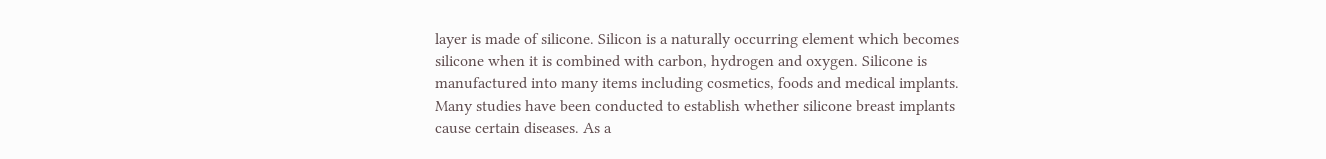layer is made of silicone. Silicon is a naturally occurring element which becomes silicone when it is combined with carbon, hydrogen and oxygen. Silicone is manufactured into many items including cosmetics, foods and medical implants. Many studies have been conducted to establish whether silicone breast implants cause certain diseases. As a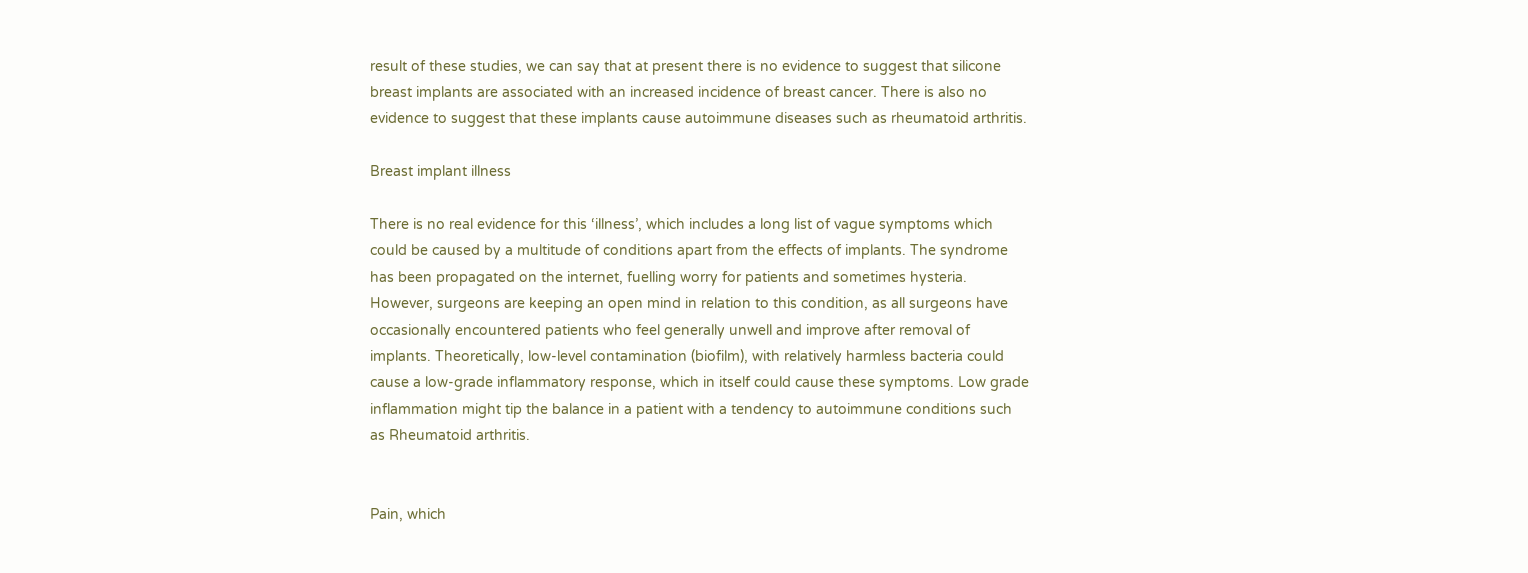result of these studies, we can say that at present there is no evidence to suggest that silicone breast implants are associated with an increased incidence of breast cancer. There is also no evidence to suggest that these implants cause autoimmune diseases such as rheumatoid arthritis.

Breast implant illness

There is no real evidence for this ‘illness’, which includes a long list of vague symptoms which could be caused by a multitude of conditions apart from the effects of implants. The syndrome has been propagated on the internet, fuelling worry for patients and sometimes hysteria. However, surgeons are keeping an open mind in relation to this condition, as all surgeons have occasionally encountered patients who feel generally unwell and improve after removal of implants. Theoretically, low-level contamination (biofilm), with relatively harmless bacteria could cause a low-grade inflammatory response, which in itself could cause these symptoms. Low grade inflammation might tip the balance in a patient with a tendency to autoimmune conditions such as Rheumatoid arthritis.


Pain, which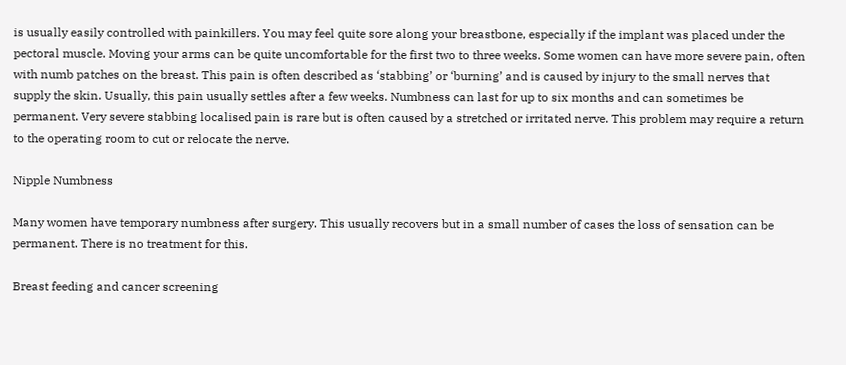is usually easily controlled with painkillers. You may feel quite sore along your breastbone, especially if the implant was placed under the pectoral muscle. Moving your arms can be quite uncomfortable for the first two to three weeks. Some women can have more severe pain, often with numb patches on the breast. This pain is often described as ‘stabbing’ or ‘burning’ and is caused by injury to the small nerves that supply the skin. Usually, this pain usually settles after a few weeks. Numbness can last for up to six months and can sometimes be permanent. Very severe stabbing localised pain is rare but is often caused by a stretched or irritated nerve. This problem may require a return to the operating room to cut or relocate the nerve.

Nipple Numbness

Many women have temporary numbness after surgery. This usually recovers but in a small number of cases the loss of sensation can be permanent. There is no treatment for this.

Breast feeding and cancer screening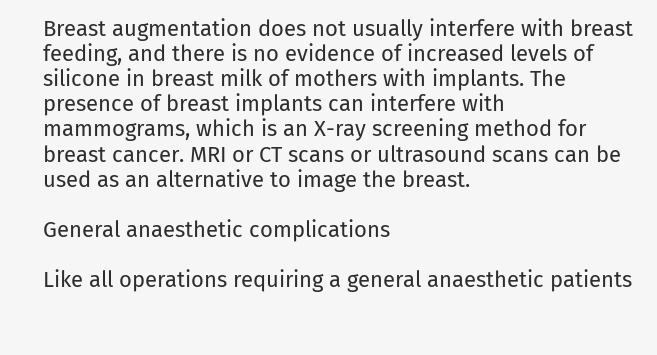Breast augmentation does not usually interfere with breast feeding, and there is no evidence of increased levels of silicone in breast milk of mothers with implants. The presence of breast implants can interfere with mammograms, which is an X-ray screening method for breast cancer. MRI or CT scans or ultrasound scans can be used as an alternative to image the breast.

General anaesthetic complications

Like all operations requiring a general anaesthetic patients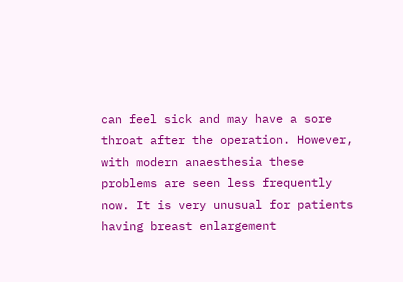can feel sick and may have a sore throat after the operation. However, with modern anaesthesia these problems are seen less frequently now. It is very unusual for patients having breast enlargement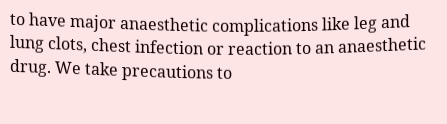to have major anaesthetic complications like leg and lung clots, chest infection or reaction to an anaesthetic drug. We take precautions to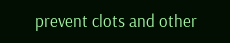prevent clots and other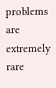problems are extremely rare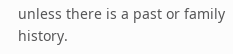unless there is a past or family history.